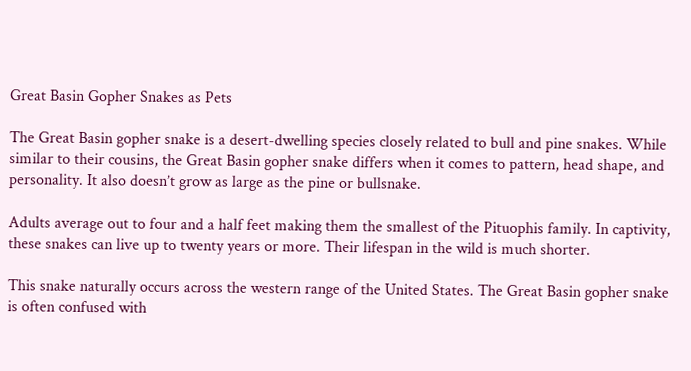Great Basin Gopher Snakes as Pets

The Great Basin gopher snake is a desert-dwelling species closely related to bull and pine snakes. While similar to their cousins, the Great Basin gopher snake differs when it comes to pattern, head shape, and personality. It also doesn’t grow as large as the pine or bullsnake.

Adults average out to four and a half feet making them the smallest of the Pituophis family. In captivity, these snakes can live up to twenty years or more. Their lifespan in the wild is much shorter.

This snake naturally occurs across the western range of the United States. The Great Basin gopher snake is often confused with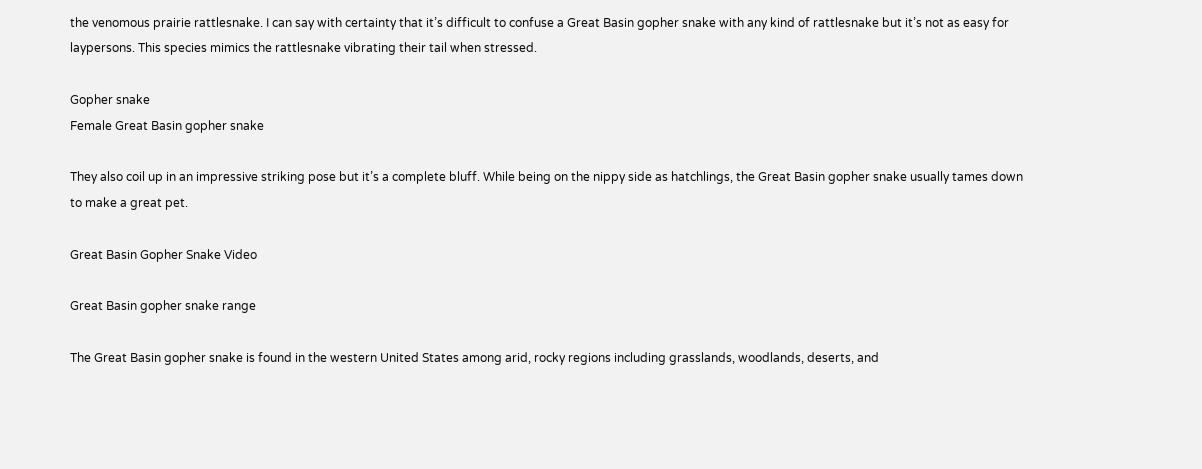the venomous prairie rattlesnake. I can say with certainty that it’s difficult to confuse a Great Basin gopher snake with any kind of rattlesnake but it’s not as easy for laypersons. This species mimics the rattlesnake vibrating their tail when stressed.

Gopher snake
Female Great Basin gopher snake

They also coil up in an impressive striking pose but it’s a complete bluff. While being on the nippy side as hatchlings, the Great Basin gopher snake usually tames down to make a great pet.

Great Basin Gopher Snake Video

Great Basin gopher snake range

The Great Basin gopher snake is found in the western United States among arid, rocky regions including grasslands, woodlands, deserts, and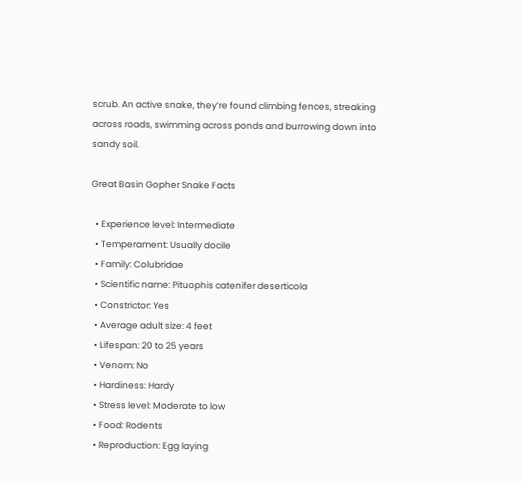scrub. An active snake, they’re found climbing fences, streaking across roads, swimming across ponds and burrowing down into sandy soil.

Great Basin Gopher Snake Facts

  • Experience level: Intermediate
  • Temperament: Usually docile
  • Family: Colubridae
  • Scientific name: Pituophis catenifer deserticola
  • Constrictor: Yes
  • Average adult size: 4 feet
  • Lifespan: 20 to 25 years
  • Venom: No
  • Hardiness: Hardy
  • Stress level: Moderate to low
  • Food: Rodents
  • Reproduction: Egg laying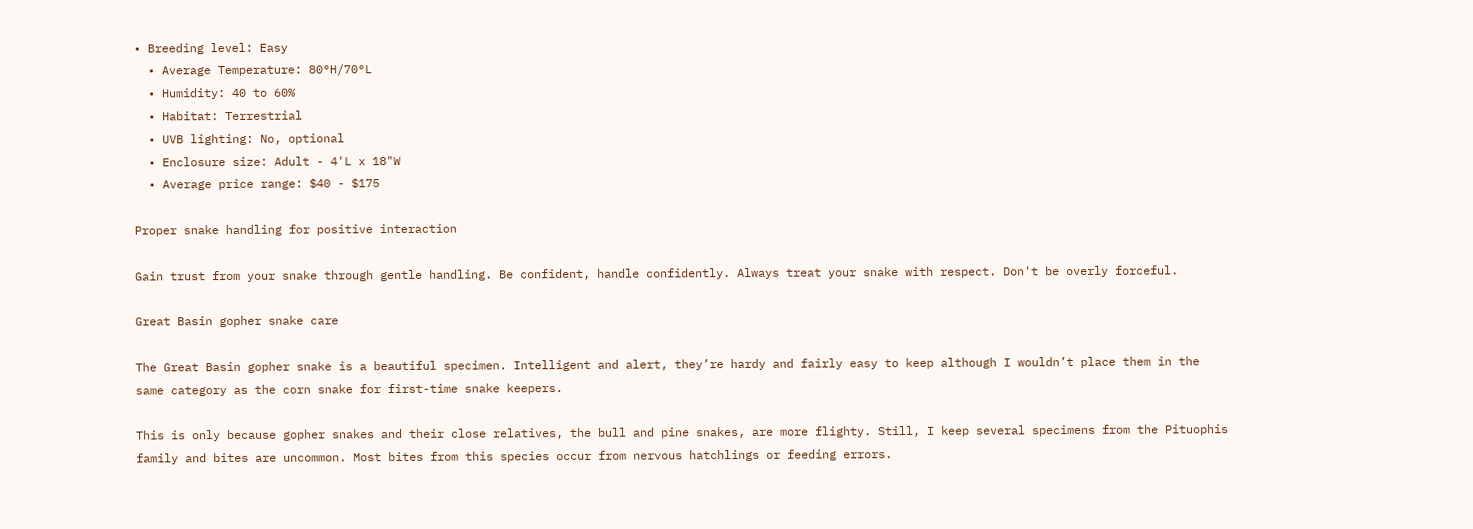• Breeding level: Easy
  • Average Temperature: 80°H/70°L
  • Humidity: 40 to 60%
  • Habitat: Terrestrial
  • UVB lighting: No, optional
  • Enclosure size: Adult - 4'L x 18"W
  • Average price range: $40 - $175

Proper snake handling for positive interaction

Gain trust from your snake through gentle handling. Be confident, handle confidently. Always treat your snake with respect. Don't be overly forceful.

Great Basin gopher snake care

The Great Basin gopher snake is a beautiful specimen. Intelligent and alert, they’re hardy and fairly easy to keep although I wouldn’t place them in the same category as the corn snake for first-time snake keepers.

This is only because gopher snakes and their close relatives, the bull and pine snakes, are more flighty. Still, I keep several specimens from the Pituophis family and bites are uncommon. Most bites from this species occur from nervous hatchlings or feeding errors.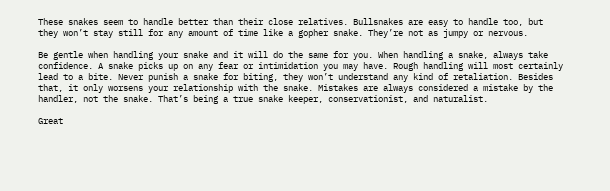These snakes seem to handle better than their close relatives. Bullsnakes are easy to handle too, but they won’t stay still for any amount of time like a gopher snake. They’re not as jumpy or nervous.

Be gentle when handling your snake and it will do the same for you. When handling a snake, always take confidence. A snake picks up on any fear or intimidation you may have. Rough handling will most certainly lead to a bite. Never punish a snake for biting, they won’t understand any kind of retaliation. Besides that, it only worsens your relationship with the snake. Mistakes are always considered a mistake by the handler, not the snake. That’s being a true snake keeper, conservationist, and naturalist.

Great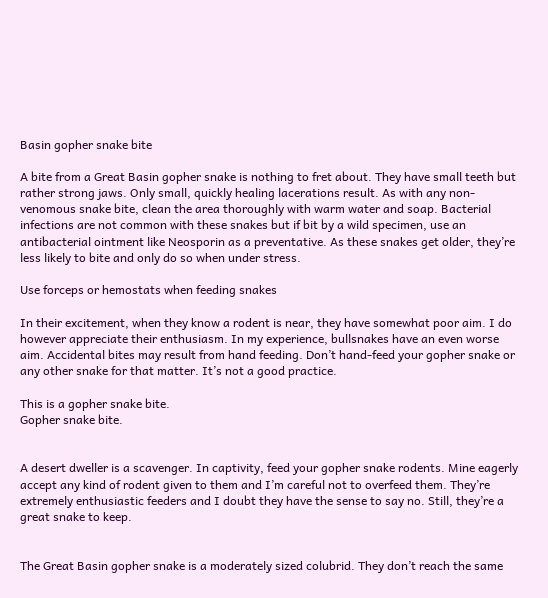Basin gopher snake bite

A bite from a Great Basin gopher snake is nothing to fret about. They have small teeth but rather strong jaws. Only small, quickly healing lacerations result. As with any non-venomous snake bite, clean the area thoroughly with warm water and soap. Bacterial infections are not common with these snakes but if bit by a wild specimen, use an antibacterial ointment like Neosporin as a preventative. As these snakes get older, they’re less likely to bite and only do so when under stress.

Use forceps or hemostats when feeding snakes

In their excitement, when they know a rodent is near, they have somewhat poor aim. I do however appreciate their enthusiasm. In my experience, bullsnakes have an even worse aim. Accidental bites may result from hand feeding. Don’t hand-feed your gopher snake or any other snake for that matter. It’s not a good practice.

This is a gopher snake bite.
Gopher snake bite.


A desert dweller is a scavenger. In captivity, feed your gopher snake rodents. Mine eagerly accept any kind of rodent given to them and I’m careful not to overfeed them. They’re extremely enthusiastic feeders and I doubt they have the sense to say no. Still, they’re a great snake to keep.


The Great Basin gopher snake is a moderately sized colubrid. They don’t reach the same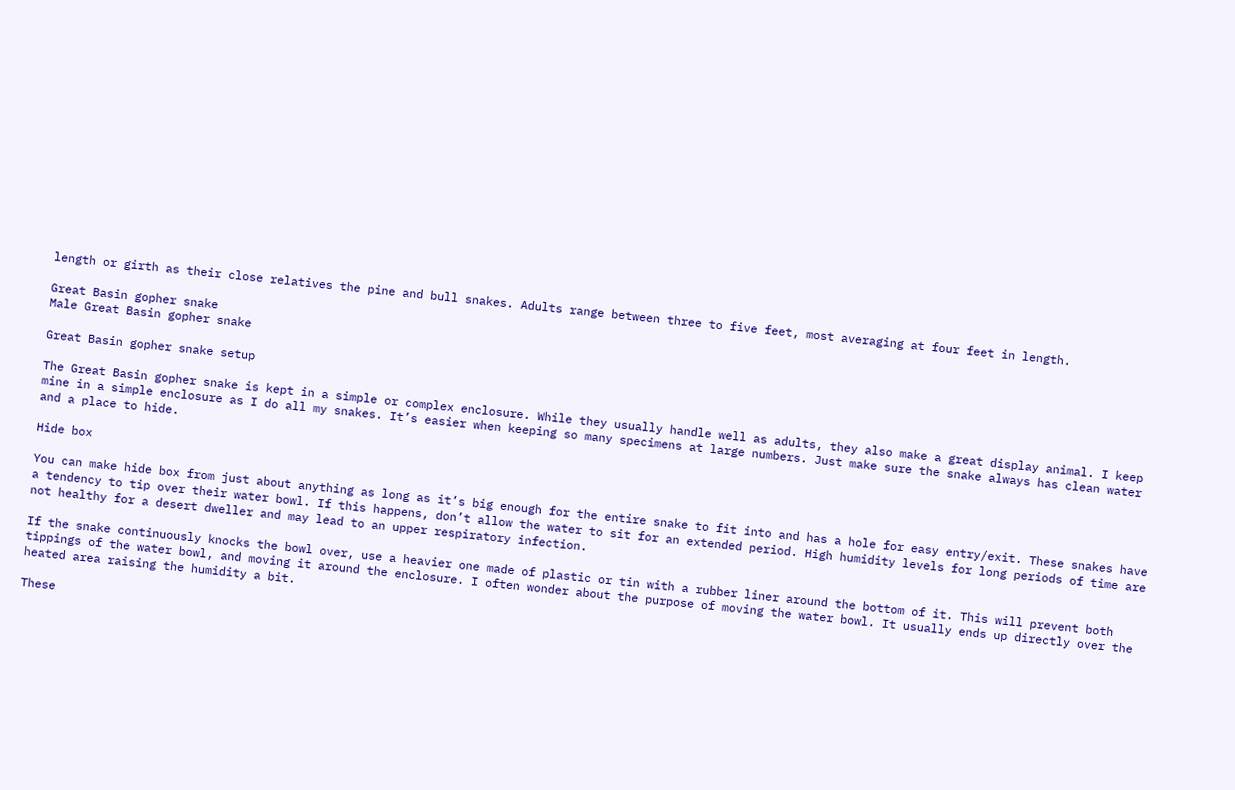length or girth as their close relatives the pine and bull snakes. Adults range between three to five feet, most averaging at four feet in length.

Great Basin gopher snake
Male Great Basin gopher snake

Great Basin gopher snake setup

The Great Basin gopher snake is kept in a simple or complex enclosure. While they usually handle well as adults, they also make a great display animal. I keep mine in a simple enclosure as I do all my snakes. It’s easier when keeping so many specimens at large numbers. Just make sure the snake always has clean water and a place to hide.

Hide box

You can make hide box from just about anything as long as it’s big enough for the entire snake to fit into and has a hole for easy entry/exit. These snakes have a tendency to tip over their water bowl. If this happens, don’t allow the water to sit for an extended period. High humidity levels for long periods of time are not healthy for a desert dweller and may lead to an upper respiratory infection.

If the snake continuously knocks the bowl over, use a heavier one made of plastic or tin with a rubber liner around the bottom of it. This will prevent both tippings of the water bowl, and moving it around the enclosure. I often wonder about the purpose of moving the water bowl. It usually ends up directly over the heated area raising the humidity a bit.

These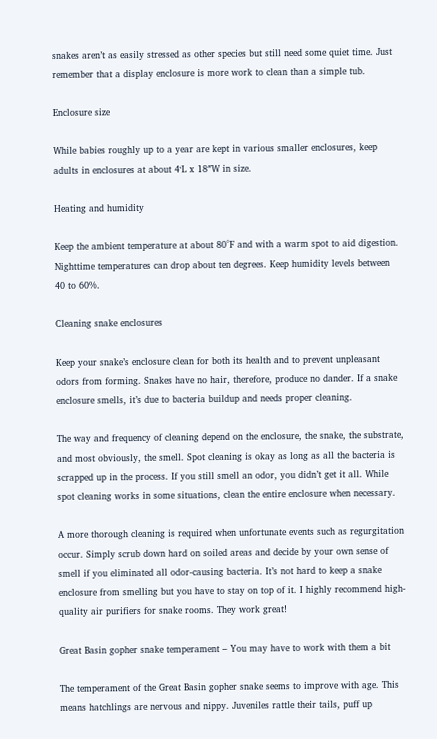snakes aren’t as easily stressed as other species but still need some quiet time. Just remember that a display enclosure is more work to clean than a simple tub.

Enclosure size

While babies roughly up to a year are kept in various smaller enclosures, keep adults in enclosures at about 4‘L x 18″W in size.

Heating and humidity

Keep the ambient temperature at about 80°F and with a warm spot to aid digestion. Nighttime temperatures can drop about ten degrees. Keep humidity levels between 40 to 60%.

Cleaning snake enclosures

Keep your snake’s enclosure clean for both its health and to prevent unpleasant odors from forming. Snakes have no hair, therefore, produce no dander. If a snake enclosure smells, it’s due to bacteria buildup and needs proper cleaning.

The way and frequency of cleaning depend on the enclosure, the snake, the substrate, and most obviously, the smell. Spot cleaning is okay as long as all the bacteria is scrapped up in the process. If you still smell an odor, you didn’t get it all. While spot cleaning works in some situations, clean the entire enclosure when necessary.

A more thorough cleaning is required when unfortunate events such as regurgitation occur. Simply scrub down hard on soiled areas and decide by your own sense of smell if you eliminated all odor-causing bacteria. It’s not hard to keep a snake enclosure from smelling but you have to stay on top of it. I highly recommend high-quality air purifiers for snake rooms. They work great!

Great Basin gopher snake temperament – You may have to work with them a bit

The temperament of the Great Basin gopher snake seems to improve with age. This means hatchlings are nervous and nippy. Juveniles rattle their tails, puff up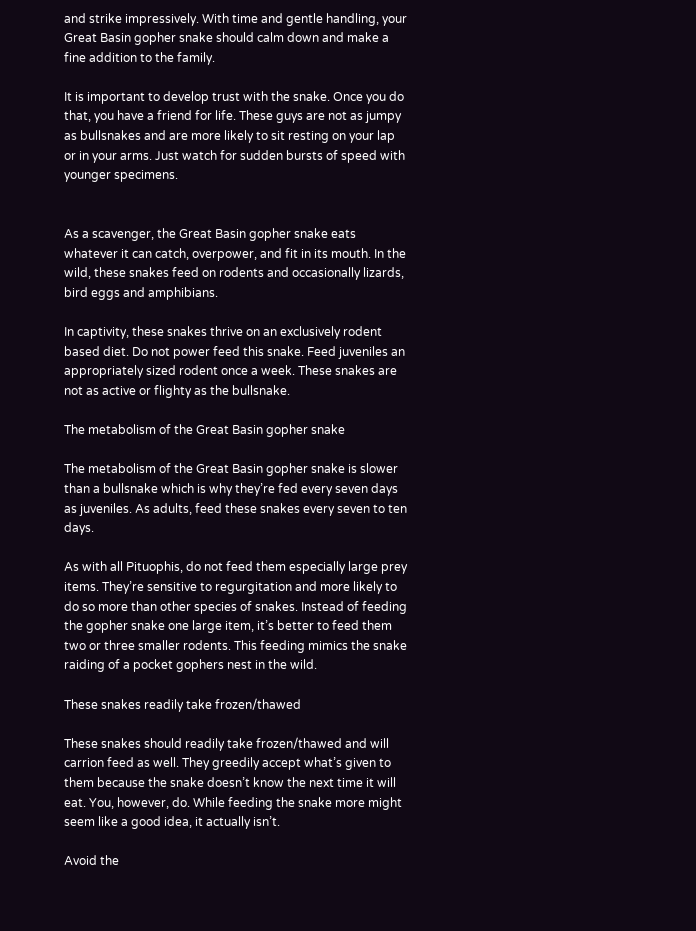and strike impressively. With time and gentle handling, your Great Basin gopher snake should calm down and make a fine addition to the family.

It is important to develop trust with the snake. Once you do that, you have a friend for life. These guys are not as jumpy as bullsnakes and are more likely to sit resting on your lap or in your arms. Just watch for sudden bursts of speed with younger specimens.


As a scavenger, the Great Basin gopher snake eats whatever it can catch, overpower, and fit in its mouth. In the wild, these snakes feed on rodents and occasionally lizards, bird eggs and amphibians.

In captivity, these snakes thrive on an exclusively rodent based diet. Do not power feed this snake. Feed juveniles an appropriately sized rodent once a week. These snakes are not as active or flighty as the bullsnake.

The metabolism of the Great Basin gopher snake

The metabolism of the Great Basin gopher snake is slower than a bullsnake which is why they’re fed every seven days as juveniles. As adults, feed these snakes every seven to ten days.

As with all Pituophis, do not feed them especially large prey items. They’re sensitive to regurgitation and more likely to do so more than other species of snakes. Instead of feeding the gopher snake one large item, it’s better to feed them two or three smaller rodents. This feeding mimics the snake raiding of a pocket gophers nest in the wild.

These snakes readily take frozen/thawed

These snakes should readily take frozen/thawed and will carrion feed as well. They greedily accept what’s given to them because the snake doesn’t know the next time it will eat. You, however, do. While feeding the snake more might seem like a good idea, it actually isn’t.

Avoid the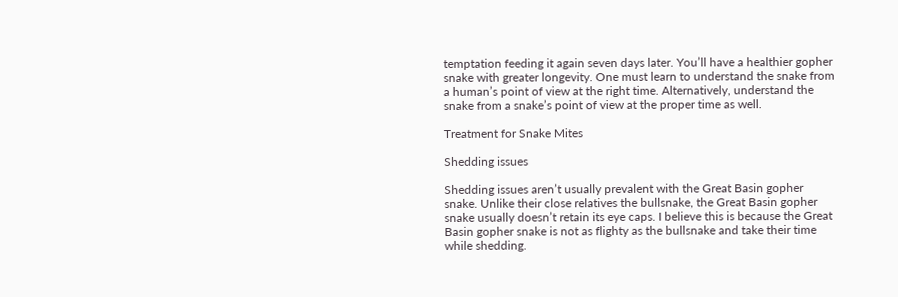temptation feeding it again seven days later. You’ll have a healthier gopher snake with greater longevity. One must learn to understand the snake from a human’s point of view at the right time. Alternatively, understand the snake from a snake’s point of view at the proper time as well.

Treatment for Snake Mites

Shedding issues

Shedding issues aren’t usually prevalent with the Great Basin gopher snake. Unlike their close relatives the bullsnake, the Great Basin gopher snake usually doesn’t retain its eye caps. I believe this is because the Great Basin gopher snake is not as flighty as the bullsnake and take their time while shedding.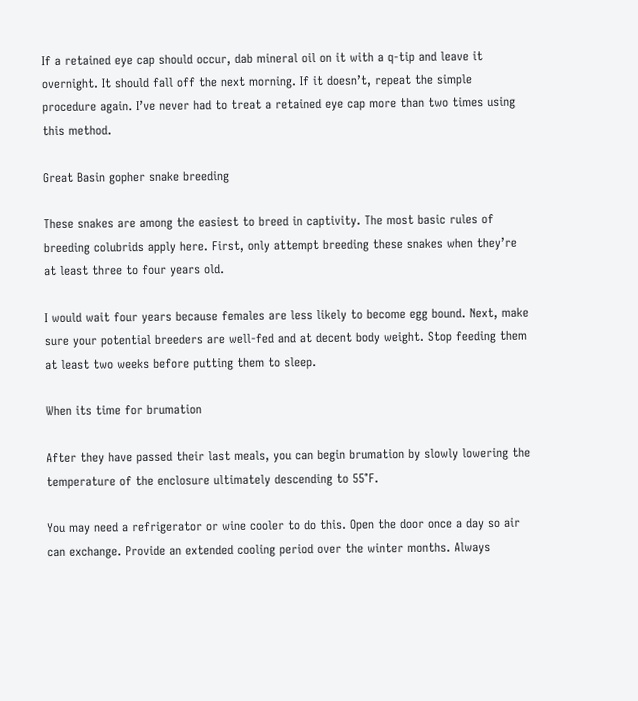If a retained eye cap should occur, dab mineral oil on it with a q-tip and leave it overnight. It should fall off the next morning. If it doesn’t, repeat the simple procedure again. I’ve never had to treat a retained eye cap more than two times using this method.

Great Basin gopher snake breeding

These snakes are among the easiest to breed in captivity. The most basic rules of breeding colubrids apply here. First, only attempt breeding these snakes when they’re at least three to four years old.

I would wait four years because females are less likely to become egg bound. Next, make sure your potential breeders are well-fed and at decent body weight. Stop feeding them at least two weeks before putting them to sleep.

When its time for brumation

After they have passed their last meals, you can begin brumation by slowly lowering the temperature of the enclosure ultimately descending to 55°F.

You may need a refrigerator or wine cooler to do this. Open the door once a day so air can exchange. Provide an extended cooling period over the winter months. Always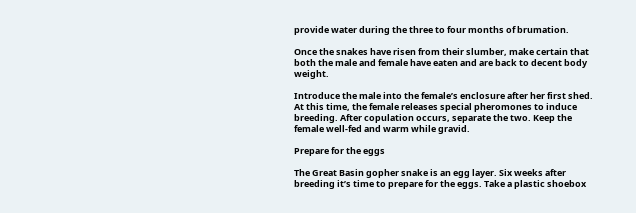provide water during the three to four months of brumation.

Once the snakes have risen from their slumber, make certain that both the male and female have eaten and are back to decent body weight.

Introduce the male into the female’s enclosure after her first shed. At this time, the female releases special pheromones to induce breeding. After copulation occurs, separate the two. Keep the female well-fed and warm while gravid.

Prepare for the eggs

The Great Basin gopher snake is an egg layer. Six weeks after breeding it’s time to prepare for the eggs. Take a plastic shoebox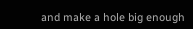and make a hole big enough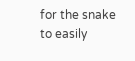for the snake to easily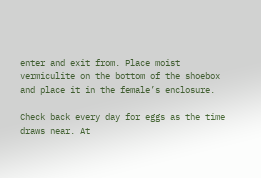enter and exit from. Place moist vermiculite on the bottom of the shoebox and place it in the female’s enclosure.

Check back every day for eggs as the time draws near. At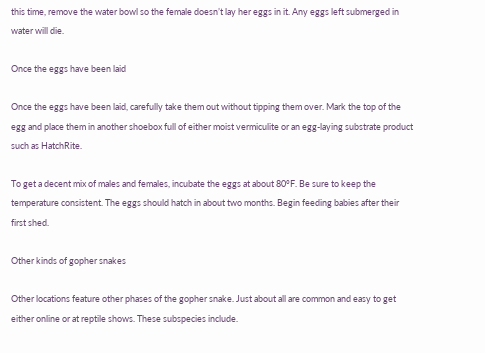this time, remove the water bowl so the female doesn’t lay her eggs in it. Any eggs left submerged in water will die.

Once the eggs have been laid

Once the eggs have been laid, carefully take them out without tipping them over. Mark the top of the egg and place them in another shoebox full of either moist vermiculite or an egg-laying substrate product such as HatchRite.

To get a decent mix of males and females, incubate the eggs at about 80°F. Be sure to keep the temperature consistent. The eggs should hatch in about two months. Begin feeding babies after their first shed.

Other kinds of gopher snakes

Other locations feature other phases of the gopher snake. Just about all are common and easy to get either online or at reptile shows. These subspecies include.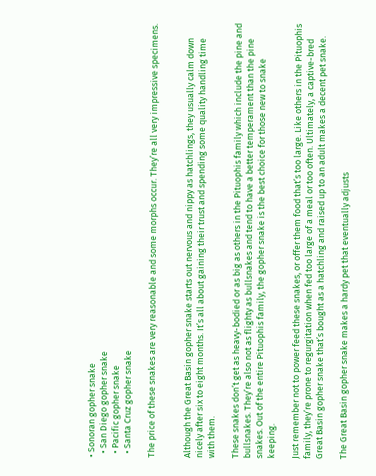• Sonoran gopher snake
  • San Diego gopher snake
  • Pacific gopher snake
  • Santa Cruz gopher snake

The price of these snakes are very reasonable and some morphs occur. They’re all very impressive specimens.


Although the Great Basin gopher snake starts out nervous and nippy as hatchlings, they usually calm down nicely after six to eight months. It’s all about gaining their trust and spending some quality handling time with them.

These snakes don’t get as heavy-bodied or as big as others in the Pituophis family which include the pine and bullsnakes. They’re also not as flighty as bullsnakes and tend to have a better temperament than the pine snakes. Out of the entire Pituophis family, the gopher snake is the best choice for those new to snake keeping.

Just remember not to power feed these snakes, or offer them food that’s too large. Like others in the Pituophis family, they’re prone to regurgitation when fed too large of a meal or too often. Ultimately, a captive-bred Great Basin gopher snake that’s bought as a hatchling and raised up to an adult makes a decent pet snake.

The Great Basin gopher snake makes a hardy pet that eventually adjusts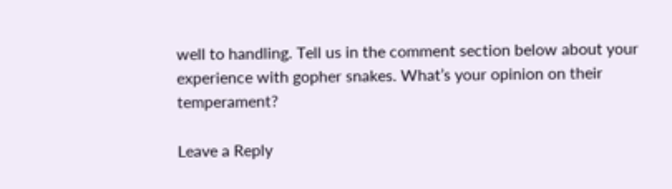well to handling. Tell us in the comment section below about your experience with gopher snakes. What’s your opinion on their temperament?

Leave a Reply